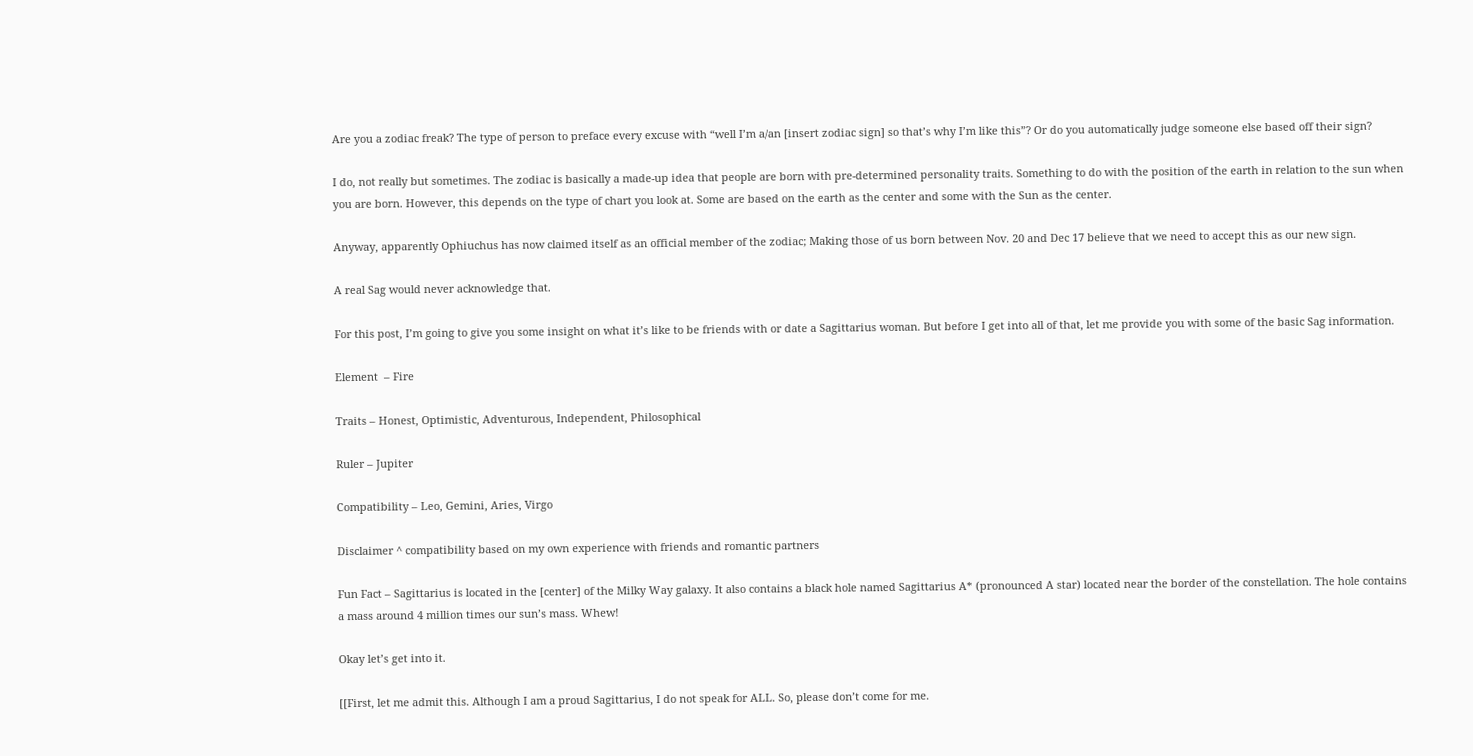Are you a zodiac freak? The type of person to preface every excuse with “well I’m a/an [insert zodiac sign] so that’s why I’m like this”? Or do you automatically judge someone else based off their sign?

I do, not really but sometimes. The zodiac is basically a made-up idea that people are born with pre-determined personality traits. Something to do with the position of the earth in relation to the sun when you are born. However, this depends on the type of chart you look at. Some are based on the earth as the center and some with the Sun as the center.

Anyway, apparently Ophiuchus has now claimed itself as an official member of the zodiac; Making those of us born between Nov. 20 and Dec 17 believe that we need to accept this as our new sign.

A real Sag would never acknowledge that.

For this post, I’m going to give you some insight on what it’s like to be friends with or date a Sagittarius woman. But before I get into all of that, let me provide you with some of the basic Sag information.

Element  – Fire

Traits – Honest, Optimistic, Adventurous, Independent, Philosophical

Ruler – Jupiter

Compatibility – Leo, Gemini, Aries, Virgo

Disclaimer ^ compatibility based on my own experience with friends and romantic partners

Fun Fact – Sagittarius is located in the [center] of the Milky Way galaxy. It also contains a black hole named Sagittarius A* (pronounced A star) located near the border of the constellation. The hole contains a mass around 4 million times our sun’s mass. Whew!

Okay let’s get into it.

[[First, let me admit this. Although I am a proud Sagittarius, I do not speak for ALL. So, please don’t come for me.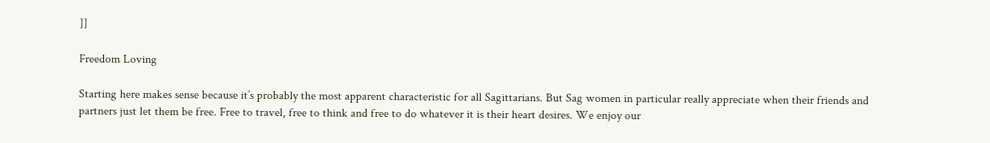]]

Freedom Loving

Starting here makes sense because it’s probably the most apparent characteristic for all Sagittarians. But Sag women in particular really appreciate when their friends and partners just let them be free. Free to travel, free to think and free to do whatever it is their heart desires. We enjoy our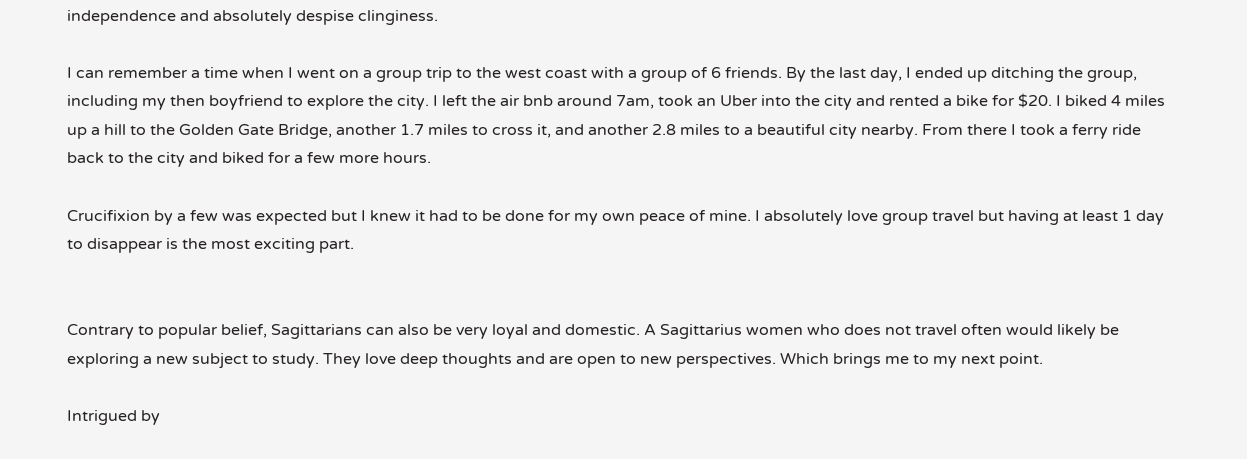independence and absolutely despise clinginess.

I can remember a time when I went on a group trip to the west coast with a group of 6 friends. By the last day, I ended up ditching the group, including my then boyfriend to explore the city. I left the air bnb around 7am, took an Uber into the city and rented a bike for $20. I biked 4 miles up a hill to the Golden Gate Bridge, another 1.7 miles to cross it, and another 2.8 miles to a beautiful city nearby. From there I took a ferry ride back to the city and biked for a few more hours.

Crucifixion by a few was expected but I knew it had to be done for my own peace of mine. I absolutely love group travel but having at least 1 day to disappear is the most exciting part.


Contrary to popular belief, Sagittarians can also be very loyal and domestic. A Sagittarius women who does not travel often would likely be exploring a new subject to study. They love deep thoughts and are open to new perspectives. Which brings me to my next point.

Intrigued by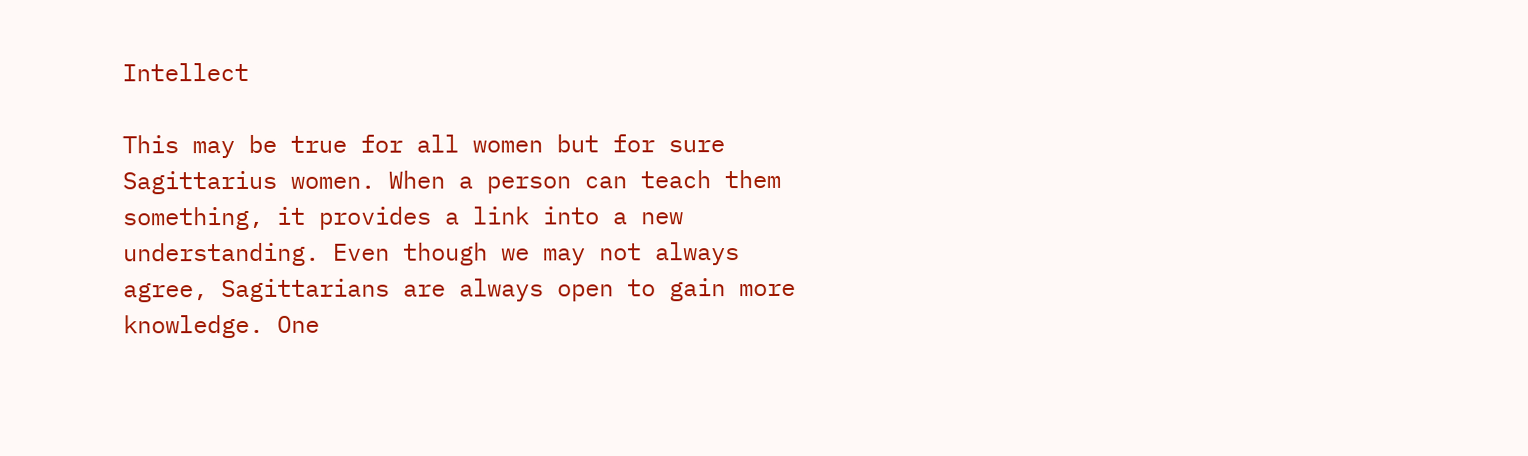Intellect

This may be true for all women but for sure Sagittarius women. When a person can teach them something, it provides a link into a new understanding. Even though we may not always agree, Sagittarians are always open to gain more knowledge. One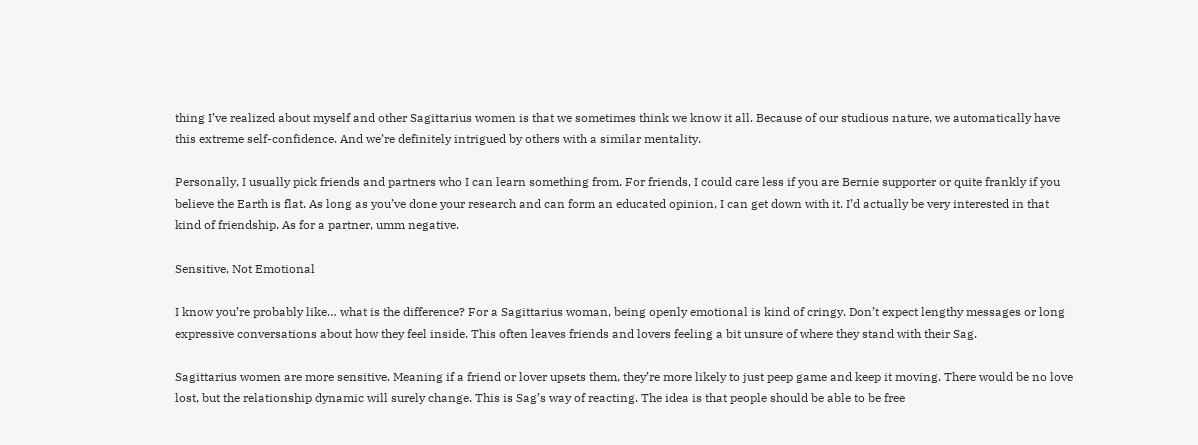thing I’ve realized about myself and other Sagittarius women is that we sometimes think we know it all. Because of our studious nature, we automatically have this extreme self-confidence. And we’re definitely intrigued by others with a similar mentality.

Personally, I usually pick friends and partners who I can learn something from. For friends, I could care less if you are Bernie supporter or quite frankly if you believe the Earth is flat. As long as you’ve done your research and can form an educated opinion, I can get down with it. I’d actually be very interested in that kind of friendship. As for a partner, umm negative.

Sensitive, Not Emotional

I know you’re probably like… what is the difference? For a Sagittarius woman, being openly emotional is kind of cringy. Don’t expect lengthy messages or long expressive conversations about how they feel inside. This often leaves friends and lovers feeling a bit unsure of where they stand with their Sag.

Sagittarius women are more sensitive. Meaning if a friend or lover upsets them, they’re more likely to just peep game and keep it moving. There would be no love lost, but the relationship dynamic will surely change. This is Sag’s way of reacting. The idea is that people should be able to be free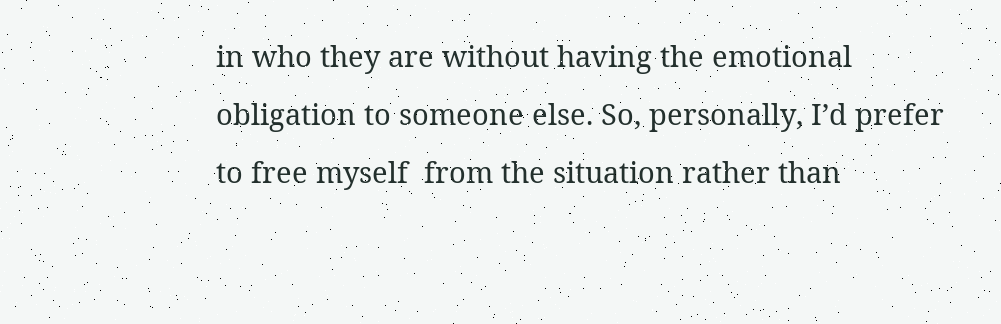in who they are without having the emotional obligation to someone else. So, personally, I’d prefer to free myself  from the situation rather than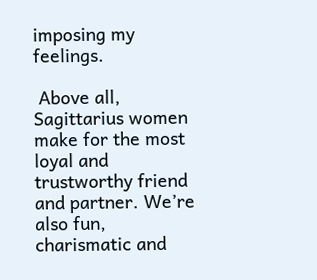imposing my feelings.

 Above all, Sagittarius women make for the most loyal and trustworthy friend and partner. We’re also fun, charismatic and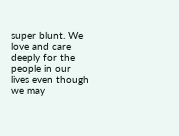super blunt. We love and care deeply for the people in our lives even though we may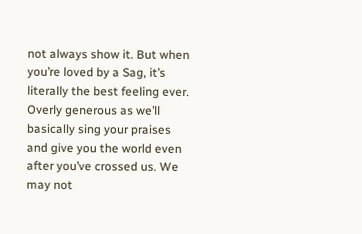not always show it. But when you’re loved by a Sag, it’s literally the best feeling ever. Overly generous as we’ll basically sing your praises and give you the world even after you’ve crossed us. We may not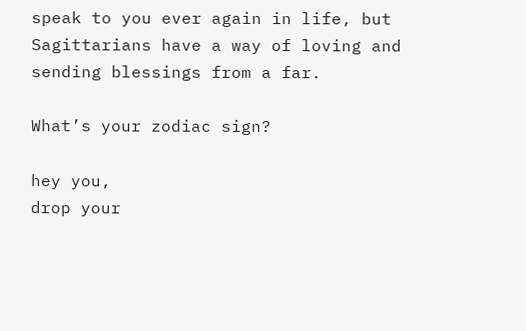speak to you ever again in life, but Sagittarians have a way of loving and sending blessings from a far.

What’s your zodiac sign?

hey you,
drop your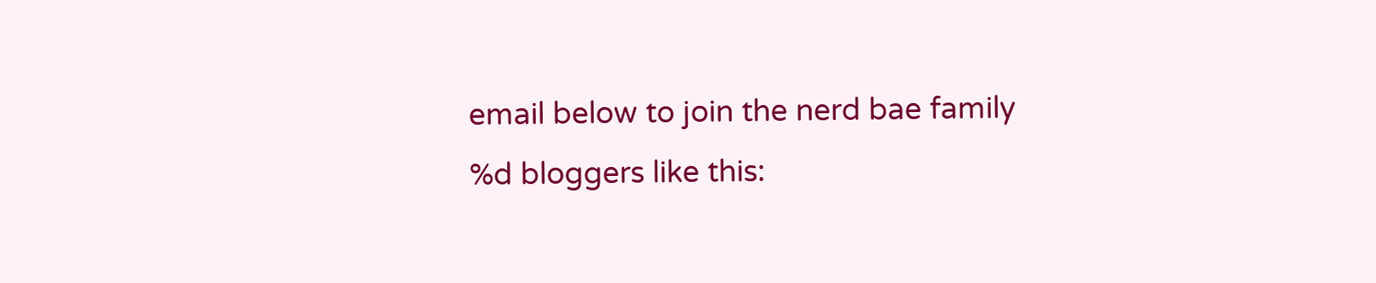email below to join the nerd bae family
%d bloggers like this: